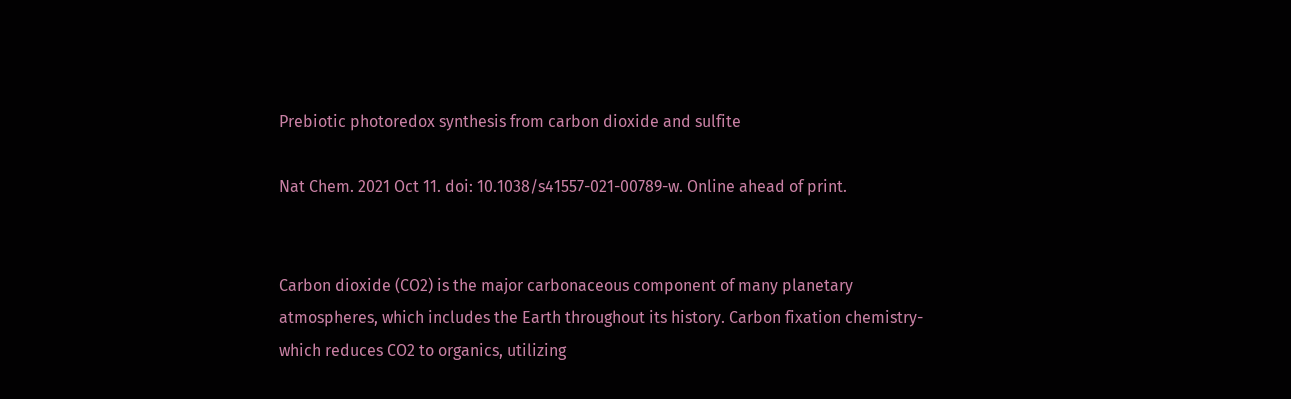Prebiotic photoredox synthesis from carbon dioxide and sulfite

Nat Chem. 2021 Oct 11. doi: 10.1038/s41557-021-00789-w. Online ahead of print.


Carbon dioxide (CO2) is the major carbonaceous component of many planetary atmospheres, which includes the Earth throughout its history. Carbon fixation chemistry-which reduces CO2 to organics, utilizing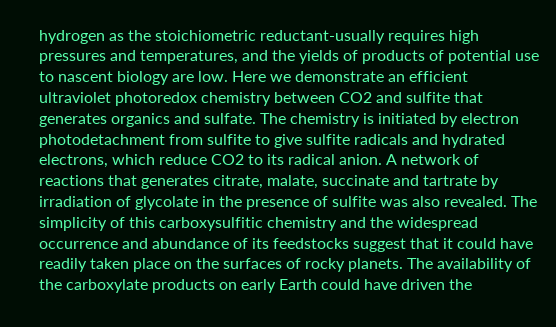hydrogen as the stoichiometric reductant-usually requires high pressures and temperatures, and the yields of products of potential use to nascent biology are low. Here we demonstrate an efficient ultraviolet photoredox chemistry between CO2 and sulfite that generates organics and sulfate. The chemistry is initiated by electron photodetachment from sulfite to give sulfite radicals and hydrated electrons, which reduce CO2 to its radical anion. A network of reactions that generates citrate, malate, succinate and tartrate by irradiation of glycolate in the presence of sulfite was also revealed. The simplicity of this carboxysulfitic chemistry and the widespread occurrence and abundance of its feedstocks suggest that it could have readily taken place on the surfaces of rocky planets. The availability of the carboxylate products on early Earth could have driven the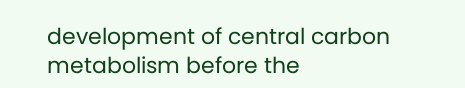development of central carbon metabolism before the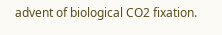advent of biological CO2 fixation.